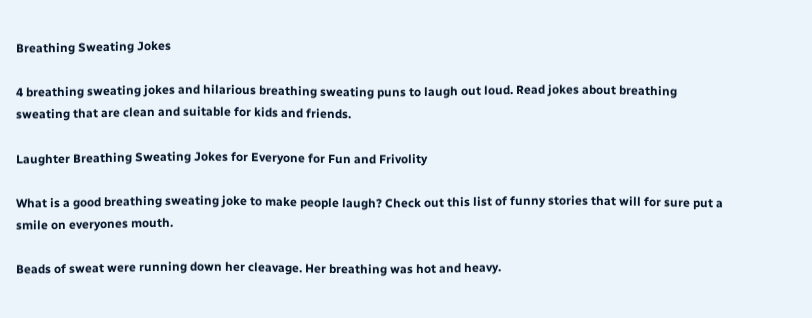Breathing Sweating Jokes

4 breathing sweating jokes and hilarious breathing sweating puns to laugh out loud. Read jokes about breathing sweating that are clean and suitable for kids and friends.

Laughter Breathing Sweating Jokes for Everyone for Fun and Frivolity

What is a good breathing sweating joke to make people laugh? Check out this list of funny stories that will for sure put a smile on everyones mouth.

Beads of sweat were running down her cleavage. Her breathing was hot and heavy.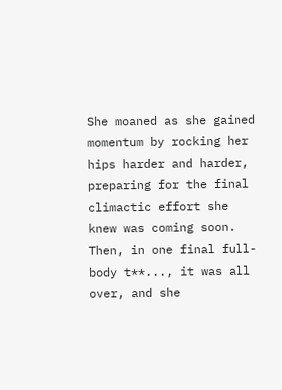She moaned as she gained momentum by rocking her hips harder and harder, preparing for the final climactic effort she knew was coming soon. Then, in one final full-body t**..., it was all over, and she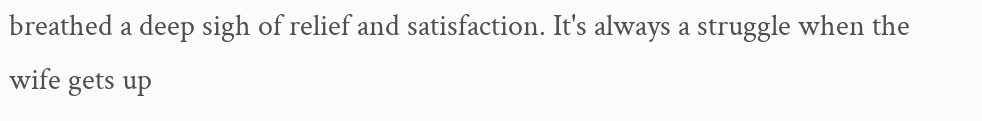breathed a deep sigh of relief and satisfaction. It's always a struggle when the wife gets up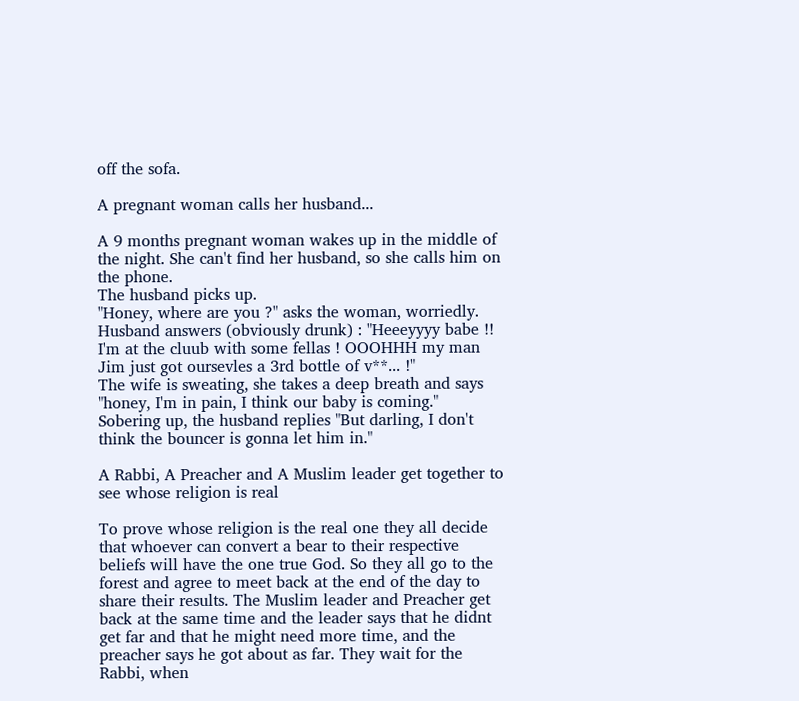off the sofa.

A pregnant woman calls her husband...

A 9 months pregnant woman wakes up in the middle of the night. She can't find her husband, so she calls him on the phone.
The husband picks up.
"Honey, where are you ?" asks the woman, worriedly.
Husband answers (obviously drunk) : "Heeeyyyy babe !! I'm at the cluub with some fellas ! OOOHHH my man Jim just got oursevles a 3rd bottle of v**... !"
The wife is sweating, she takes a deep breath and says "honey, I'm in pain, I think our baby is coming."
Sobering up, the husband replies "But darling, I don't think the bouncer is gonna let him in."

A Rabbi, A Preacher and A Muslim leader get together to see whose religion is real

To prove whose religion is the real one they all decide that whoever can convert a bear to their respective beliefs will have the one true God. So they all go to the forest and agree to meet back at the end of the day to share their results. The Muslim leader and Preacher get back at the same time and the leader says that he didnt get far and that he might need more time, and the preacher says he got about as far. They wait for the Rabbi, when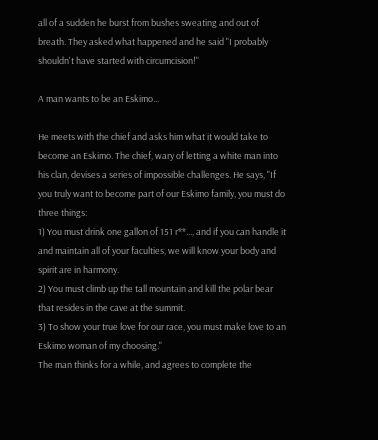all of a sudden he burst from bushes sweating and out of breath. They asked what happened and he said "I probably shouldn't have started with circumcision!"

A man wants to be an Eskimo...

He meets with the chief and asks him what it would take to become an Eskimo. The chief, wary of letting a white man into his clan, devises a series of impossible challenges. He says, "If you truly want to become part of our Eskimo family, you must do three things:
1) You must drink one gallon of 151 r**..., and if you can handle it and maintain all of your faculties, we will know your body and spirit are in harmony.
2) You must climb up the tall mountain and kill the polar bear that resides in the cave at the summit.
3) To show your true love for our race, you must make love to an Eskimo woman of my choosing."
The man thinks for a while, and agrees to complete the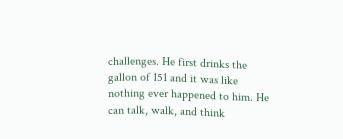challenges. He first drinks the gallon of 151 and it was like nothing ever happened to him. He can talk, walk, and think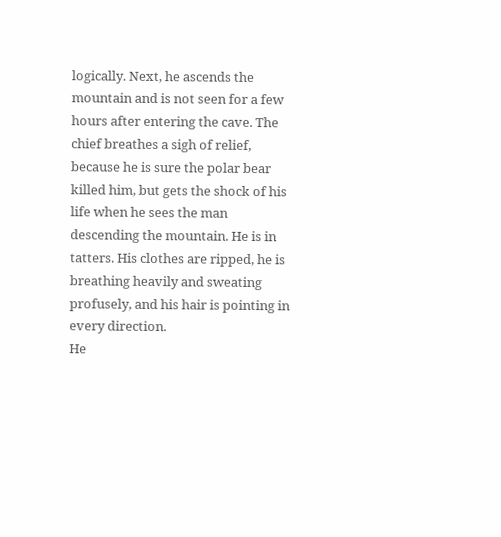logically. Next, he ascends the mountain and is not seen for a few hours after entering the cave. The chief breathes a sigh of relief, because he is sure the polar bear killed him, but gets the shock of his life when he sees the man descending the mountain. He is in tatters. His clothes are ripped, he is breathing heavily and sweating profusely, and his hair is pointing in every direction.
He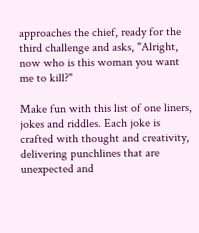approaches the chief, ready for the third challenge and asks, "Alright, now who is this woman you want me to kill?"

Make fun with this list of one liners, jokes and riddles. Each joke is crafted with thought and creativity, delivering punchlines that are unexpected and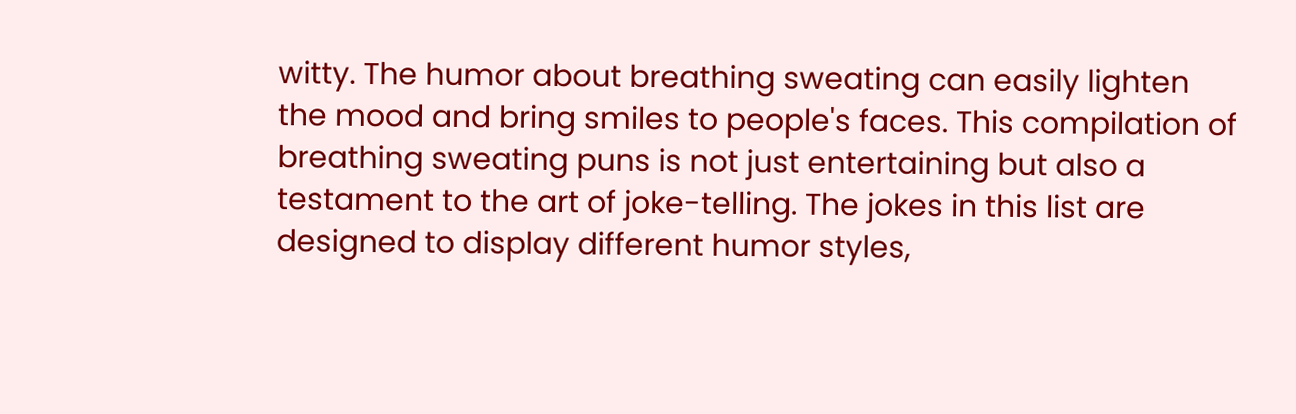witty. The humor about breathing sweating can easily lighten the mood and bring smiles to people's faces. This compilation of breathing sweating puns is not just entertaining but also a testament to the art of joke-telling. The jokes in this list are designed to display different humor styles,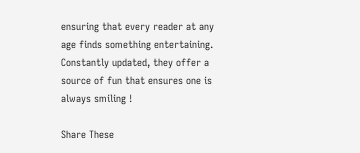ensuring that every reader at any age finds something entertaining. Constantly updated, they offer a source of fun that ensures one is always smiling !

Share These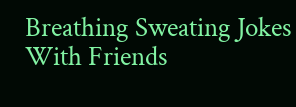Breathing Sweating Jokes With Friends